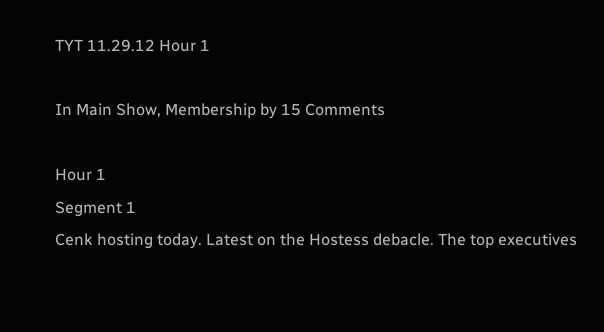TYT 11.29.12 Hour 1

In Main Show, Membership by 15 Comments

Hour 1
Segment 1
Cenk hosting today. Latest on the Hostess debacle. The top executives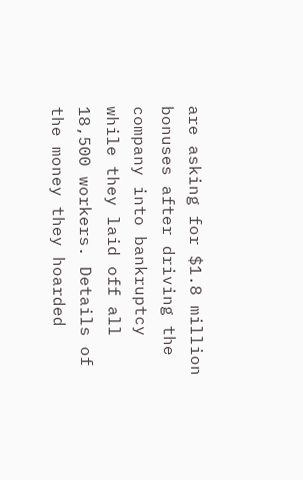are asking for $1.8 million bonuses after driving the company into bankruptcy while they laid off all 18,500 workers. Details of the money they hoarded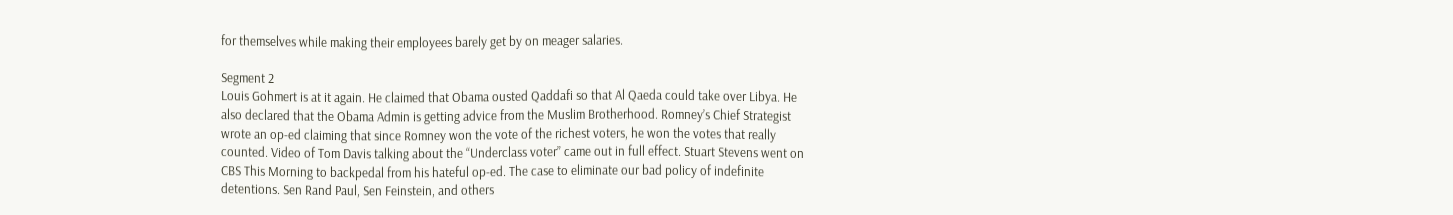for themselves while making their employees barely get by on meager salaries.

Segment 2
Louis Gohmert is at it again. He claimed that Obama ousted Qaddafi so that Al Qaeda could take over Libya. He also declared that the Obama Admin is getting advice from the Muslim Brotherhood. Romney’s Chief Strategist wrote an op-ed claiming that since Romney won the vote of the richest voters, he won the votes that really counted. Video of Tom Davis talking about the “Underclass voter” came out in full effect. Stuart Stevens went on CBS This Morning to backpedal from his hateful op-ed. The case to eliminate our bad policy of indefinite detentions. Sen Rand Paul, Sen Feinstein, and others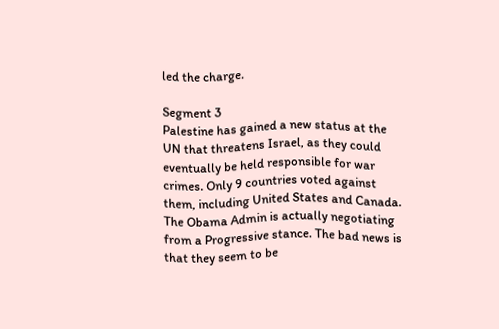led the charge.

Segment 3
Palestine has gained a new status at the UN that threatens Israel, as they could eventually be held responsible for war crimes. Only 9 countries voted against them, including United States and Canada. The Obama Admin is actually negotiating from a Progressive stance. The bad news is that they seem to be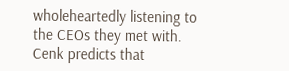wholeheartedly listening to the CEOs they met with. Cenk predicts that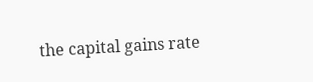the capital gains rate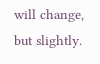will change, but slightly.